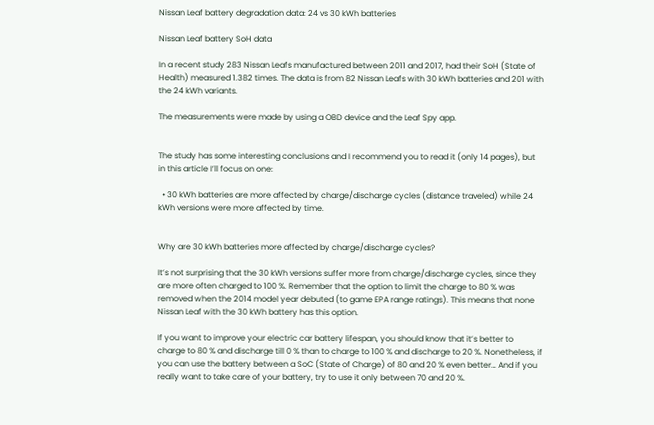Nissan Leaf battery degradation data: 24 vs 30 kWh batteries

Nissan Leaf battery SoH data

In a recent study 283 Nissan Leafs manufactured between 2011 and 2017, had their SoH (State of Health) measured 1.382 times. The data is from 82 Nissan Leafs with 30 kWh batteries and 201 with the 24 kWh variants.

The measurements were made by using a OBD device and the Leaf Spy app.


The study has some interesting conclusions and I recommend you to read it (only 14 pages), but in this article I’ll focus on one:

  • 30 kWh batteries are more affected by charge/discharge cycles (distance traveled) while 24 kWh versions were more affected by time.


Why are 30 kWh batteries more affected by charge/discharge cycles?

It’s not surprising that the 30 kWh versions suffer more from charge/discharge cycles, since they are more often charged to 100 %. Remember that the option to limit the charge to 80 % was removed when the 2014 model year debuted (to game EPA range ratings). This means that none Nissan Leaf with the 30 kWh battery has this option.

If you want to improve your electric car battery lifespan, you should know that it’s better to charge to 80 % and discharge till 0 % than to charge to 100 % and discharge to 20 %. Nonetheless, if you can use the battery between a SoC (State of Charge) of 80 and 20 % even better… And if you really want to take care of your battery, try to use it only between 70 and 20 %.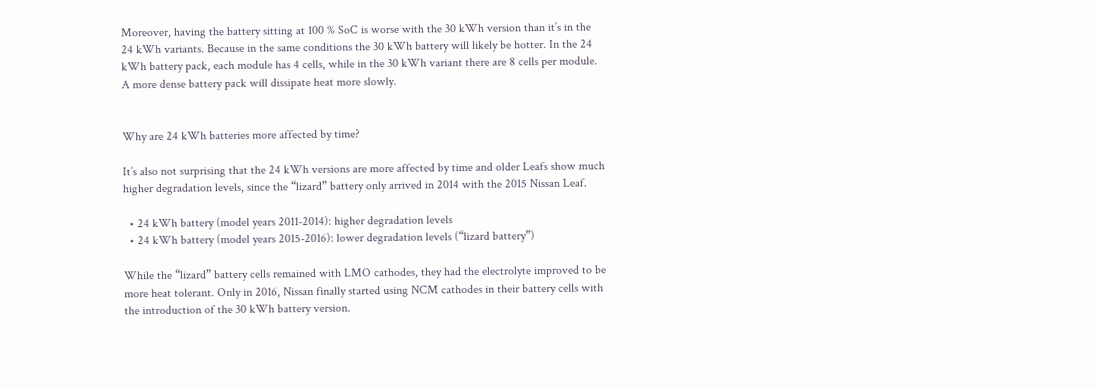Moreover, having the battery sitting at 100 % SoC is worse with the 30 kWh version than it’s in the 24 kWh variants. Because in the same conditions the 30 kWh battery will likely be hotter. In the 24 kWh battery pack, each module has 4 cells, while in the 30 kWh variant there are 8 cells per module. A more dense battery pack will dissipate heat more slowly.


Why are 24 kWh batteries more affected by time?

It’s also not surprising that the 24 kWh versions are more affected by time and older Leafs show much higher degradation levels, since the “lizard” battery only arrived in 2014 with the 2015 Nissan Leaf.

  • 24 kWh battery (model years 2011-2014): higher degradation levels
  • 24 kWh battery (model years 2015-2016): lower degradation levels (“lizard battery”)

While the “lizard” battery cells remained with LMO cathodes, they had the electrolyte improved to be more heat tolerant. Only in 2016, Nissan finally started using NCM cathodes in their battery cells with the introduction of the 30 kWh battery version.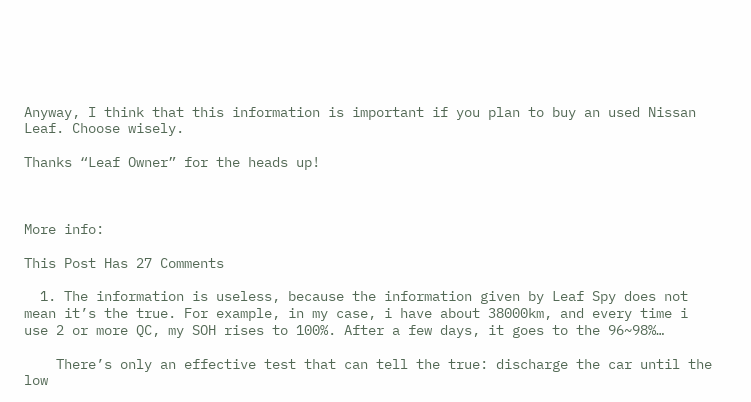Anyway, I think that this information is important if you plan to buy an used Nissan Leaf. Choose wisely.

Thanks “Leaf Owner” for the heads up!



More info:

This Post Has 27 Comments

  1. The information is useless, because the information given by Leaf Spy does not mean it’s the true. For example, in my case, i have about 38000km, and every time i use 2 or more QC, my SOH rises to 100%. After a few days, it goes to the 96~98%…

    There’s only an effective test that can tell the true: discharge the car until the low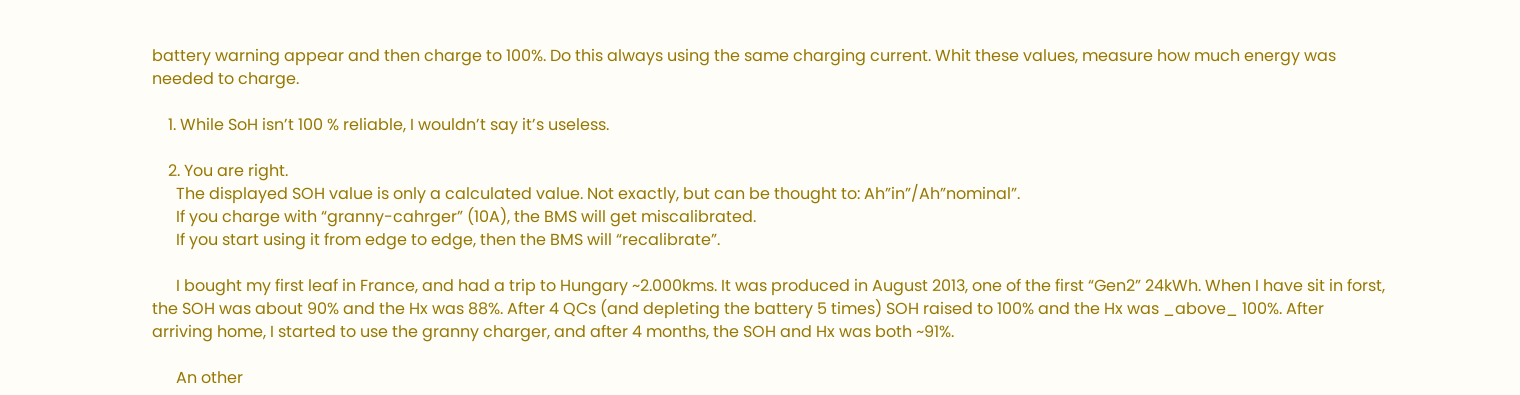battery warning appear and then charge to 100%. Do this always using the same charging current. Whit these values, measure how much energy was needed to charge.

    1. While SoH isn’t 100 % reliable, I wouldn’t say it’s useless.

    2. You are right.
      The displayed SOH value is only a calculated value. Not exactly, but can be thought to: Ah”in”/Ah”nominal”.
      If you charge with “granny-cahrger” (10A), the BMS will get miscalibrated.
      If you start using it from edge to edge, then the BMS will “recalibrate”.

      I bought my first leaf in France, and had a trip to Hungary ~2.000kms. It was produced in August 2013, one of the first “Gen2” 24kWh. When I have sit in forst, the SOH was about 90% and the Hx was 88%. After 4 QCs (and depleting the battery 5 times) SOH raised to 100% and the Hx was _above_ 100%. After arriving home, I started to use the granny charger, and after 4 months, the SOH and Hx was both ~91%.

      An other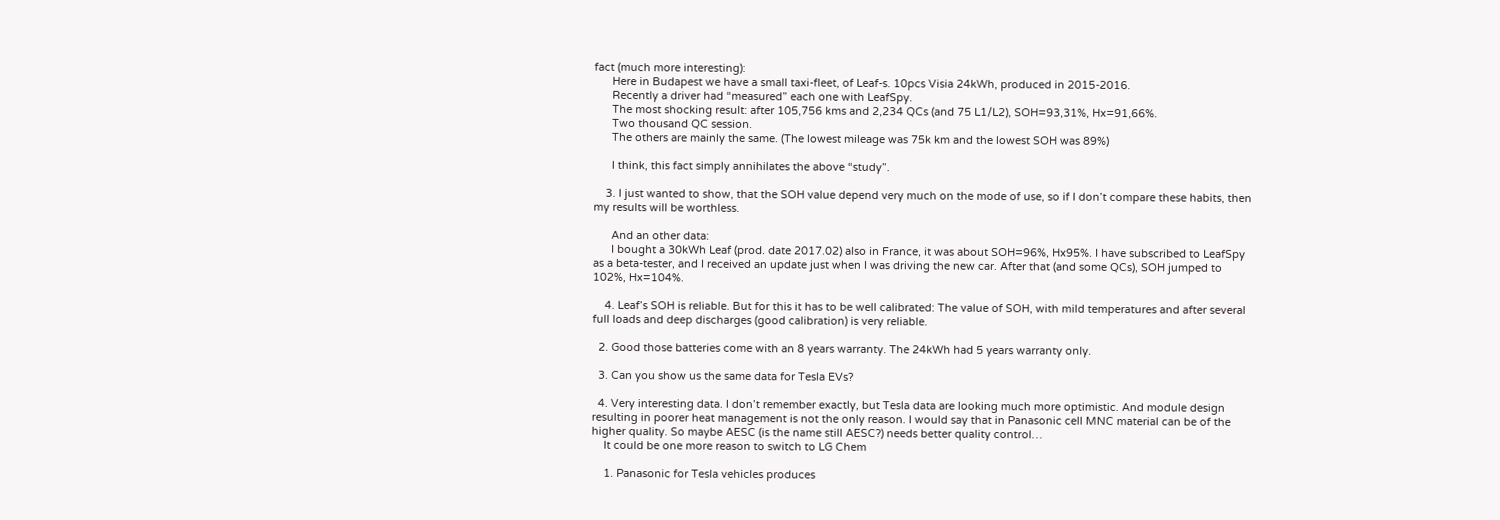fact (much more interesting):
      Here in Budapest we have a small taxi-fleet, of Leaf-s. 10pcs Visia 24kWh, produced in 2015-2016.
      Recently a driver had “measured” each one with LeafSpy.
      The most shocking result: after 105,756 kms and 2,234 QCs (and 75 L1/L2), SOH=93,31%, Hx=91,66%.
      Two thousand QC session.
      The others are mainly the same. (The lowest mileage was 75k km and the lowest SOH was 89%)

      I think, this fact simply annihilates the above “study”.

    3. I just wanted to show, that the SOH value depend very much on the mode of use, so if I don’t compare these habits, then my results will be worthless.

      And an other data:
      I bought a 30kWh Leaf (prod. date 2017.02) also in France, it was about SOH=96%, Hx95%. I have subscribed to LeafSpy as a beta-tester, and I received an update just when I was driving the new car. After that (and some QCs), SOH jumped to 102%, Hx=104%.

    4. Leaf’s SOH is reliable. But for this it has to be well calibrated: The value of SOH, with mild temperatures and after several full loads and deep discharges (good calibration) is very reliable.

  2. Good those batteries come with an 8 years warranty. The 24kWh had 5 years warranty only.

  3. Can you show us the same data for Tesla EVs?

  4. Very interesting data. I don’t remember exactly, but Tesla data are looking much more optimistic. And module design resulting in poorer heat management is not the only reason. I would say that in Panasonic cell MNC material can be of the higher quality. So maybe AESC (is the name still AESC?) needs better quality control…
    It could be one more reason to switch to LG Chem

    1. Panasonic for Tesla vehicles produces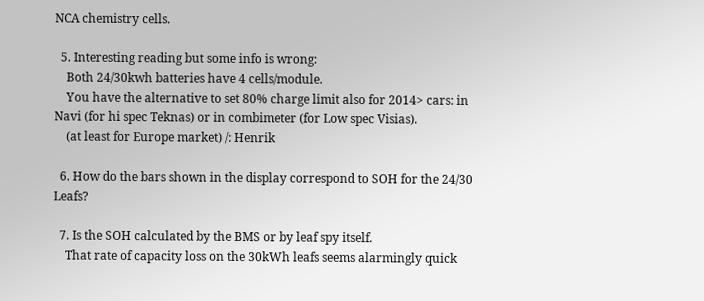NCA chemistry cells.

  5. Interesting reading but some info is wrong:
    Both 24/30kwh batteries have 4 cells/module.
    You have the alternative to set 80% charge limit also for 2014> cars: in Navi (for hi spec Teknas) or in combimeter (for Low spec Visias).
    (at least for Europe market) /: Henrik

  6. How do the bars shown in the display correspond to SOH for the 24/30 Leafs?

  7. Is the SOH calculated by the BMS or by leaf spy itself.
    That rate of capacity loss on the 30kWh leafs seems alarmingly quick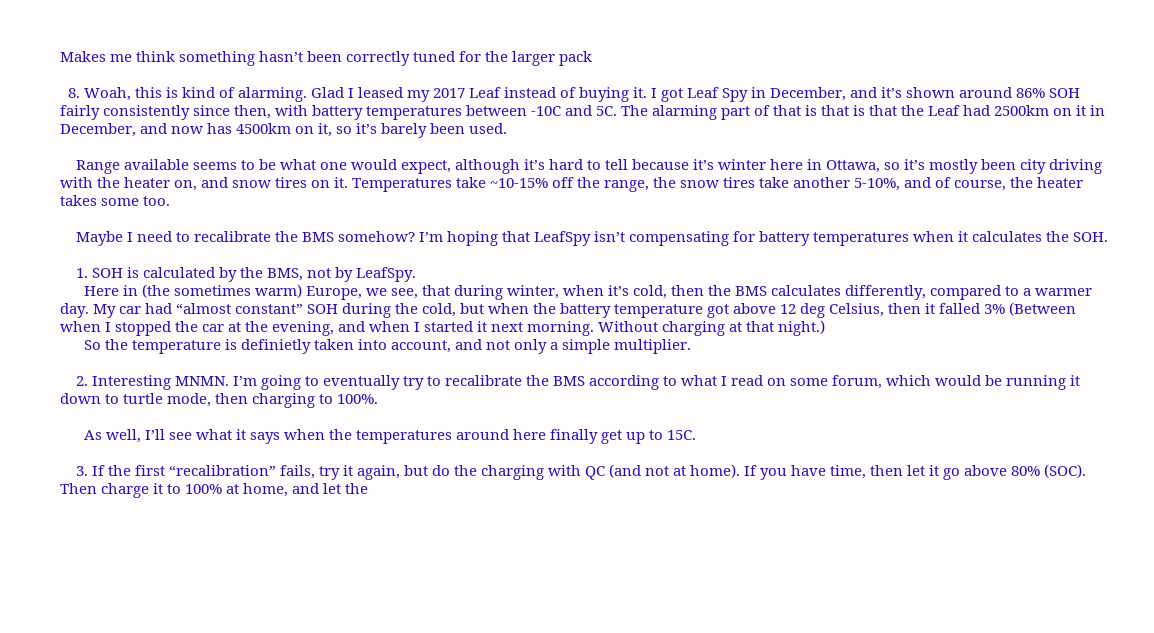Makes me think something hasn’t been correctly tuned for the larger pack

  8. Woah, this is kind of alarming. Glad I leased my 2017 Leaf instead of buying it. I got Leaf Spy in December, and it’s shown around 86% SOH fairly consistently since then, with battery temperatures between -10C and 5C. The alarming part of that is that is that the Leaf had 2500km on it in December, and now has 4500km on it, so it’s barely been used.

    Range available seems to be what one would expect, although it’s hard to tell because it’s winter here in Ottawa, so it’s mostly been city driving with the heater on, and snow tires on it. Temperatures take ~10-15% off the range, the snow tires take another 5-10%, and of course, the heater takes some too.

    Maybe I need to recalibrate the BMS somehow? I’m hoping that LeafSpy isn’t compensating for battery temperatures when it calculates the SOH.

    1. SOH is calculated by the BMS, not by LeafSpy.
      Here in (the sometimes warm) Europe, we see, that during winter, when it’s cold, then the BMS calculates differently, compared to a warmer day. My car had “almost constant” SOH during the cold, but when the battery temperature got above 12 deg Celsius, then it falled 3% (Between when I stopped the car at the evening, and when I started it next morning. Without charging at that night.)
      So the temperature is definietly taken into account, and not only a simple multiplier.

    2. Interesting MNMN. I’m going to eventually try to recalibrate the BMS according to what I read on some forum, which would be running it down to turtle mode, then charging to 100%.

      As well, I’ll see what it says when the temperatures around here finally get up to 15C.

    3. If the first “recalibration” fails, try it again, but do the charging with QC (and not at home). If you have time, then let it go above 80% (SOC). Then charge it to 100% at home, and let the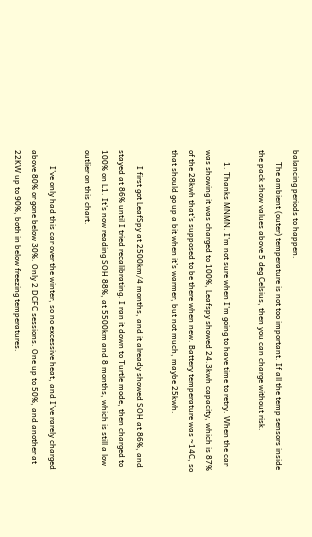balancing periods to happen.
      The ambient (outer) temperature is not too important. If all the temp sensors inside the pack show values above 5 deg Celsius, then you can charge without risk.

      1. Thanks MNMN. I’m not sure when I’m going to have time to retry. When the car was showing it was charged to 100%, Leafspy showed 24.3kwh capacity, which is 87% of the 28kwh that’s supposed to be there when new. Battery temperature was ~14C, so that should go up a bit when it’s warmer, but not much, maybe 25kwh.

        I first got LeafSpy at 2500km/4 months, and it already showed SOH at 86%, and stayed at 86% until I tried recalibrating. I ran it down to Turtle mode, then charged to 100% on L1. It’s now reading SOH 88%, at 5500km and 8 months, which is still a low outlier on this chart.

        I’ve only had this car over the winter, so no excessive heat, and I’ve rarely charged above 80% or gone below 30%. Only 2 DCFC sessions. One up to 50%, and another at 22KW up to 90%, both in below freezing temperatures.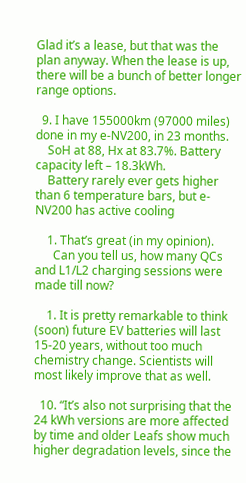Glad it’s a lease, but that was the plan anyway. When the lease is up, there will be a bunch of better longer range options.

  9. I have 155000km (97000 miles) done in my e-NV200, in 23 months.
    SoH at 88, Hx at 83.7%. Battery capacity left – 18.3kWh.
    Battery rarely ever gets higher than 6 temperature bars, but e-NV200 has active cooling

    1. That’s great (in my opinion).
      Can you tell us, how many QCs and L1/L2 charging sessions were made till now?

    1. It is pretty remarkable to think (soon) future EV batteries will last 15-20 years, without too much chemistry change. Scientists will most likely improve that as well.

  10. “It’s also not surprising that the 24 kWh versions are more affected by time and older Leafs show much higher degradation levels, since the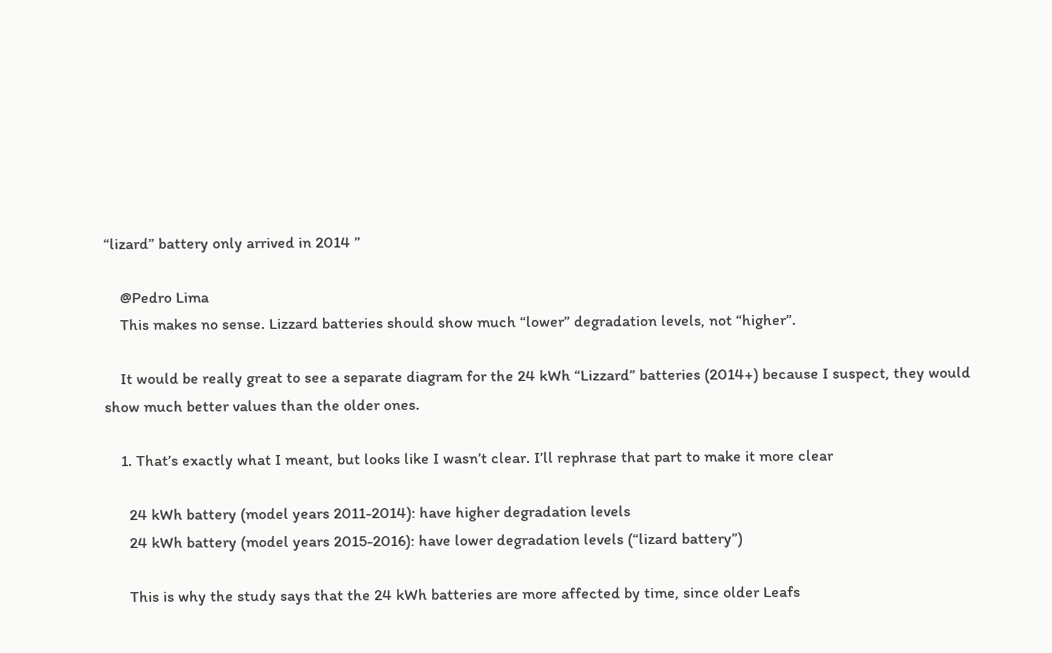“lizard” battery only arrived in 2014 ”

    @Pedro Lima
    This makes no sense. Lizzard batteries should show much “lower” degradation levels, not “higher”.

    It would be really great to see a separate diagram for the 24 kWh “Lizzard” batteries (2014+) because I suspect, they would show much better values than the older ones.

    1. That’s exactly what I meant, but looks like I wasn’t clear. I’ll rephrase that part to make it more clear

      24 kWh battery (model years 2011-2014): have higher degradation levels
      24 kWh battery (model years 2015-2016): have lower degradation levels (“lizard battery”)

      This is why the study says that the 24 kWh batteries are more affected by time, since older Leafs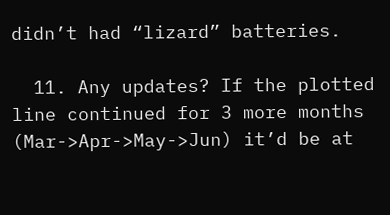didn’t had “lizard” batteries.

  11. Any updates? If the plotted line continued for 3 more months (Mar->Apr->May->Jun) it’d be at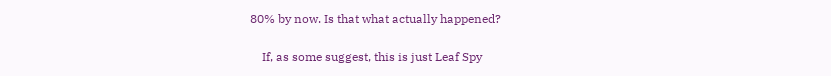80% by now. Is that what actually happened?

    If, as some suggest, this is just Leaf Spy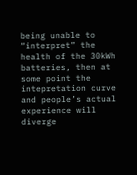being unable to “interpret” the health of the 30kWh batteries, then at some point the intepretation curve and people’s actual experience will diverge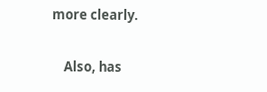more clearly.

    Also, has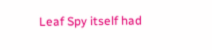Leaf Spy itself had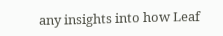any insights into how Leaf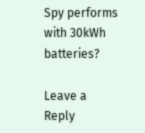Spy performs with 30kWh batteries?

Leave a Reply